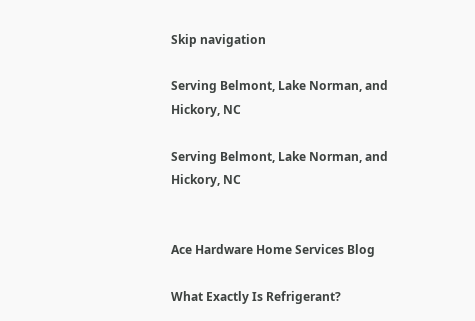Skip navigation

Serving Belmont, Lake Norman, and Hickory, NC

Serving Belmont, Lake Norman, and Hickory, NC


Ace Hardware Home Services Blog

What Exactly Is Refrigerant?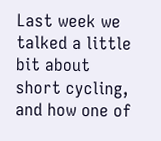Last week we talked a little bit about short cycling, and how one of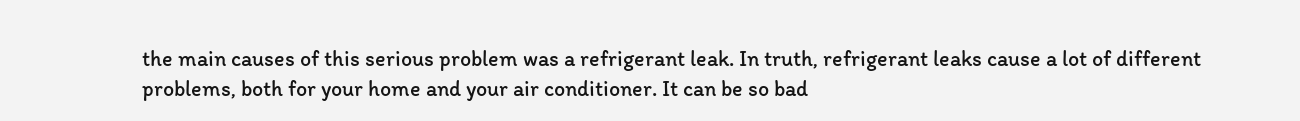the main causes of this serious problem was a refrigerant leak. In truth, refrigerant leaks cause a lot of different problems, both for your home and your air conditioner. It can be so bad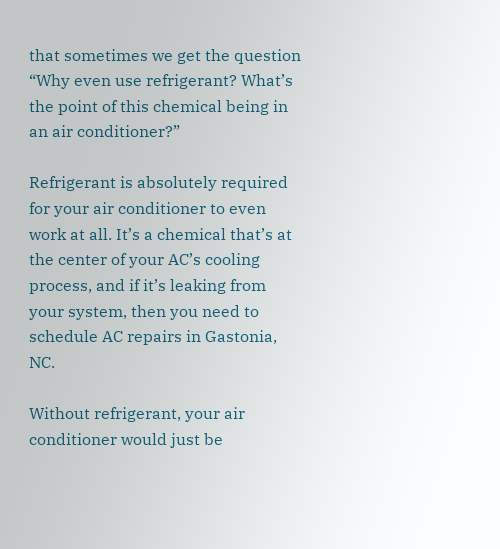that sometimes we get the question “Why even use refrigerant? What’s the point of this chemical being in an air conditioner?”

Refrigerant is absolutely required for your air conditioner to even work at all. It’s a chemical that’s at the center of your AC’s cooling process, and if it’s leaking from your system, then you need to schedule AC repairs in Gastonia, NC.

Without refrigerant, your air conditioner would just be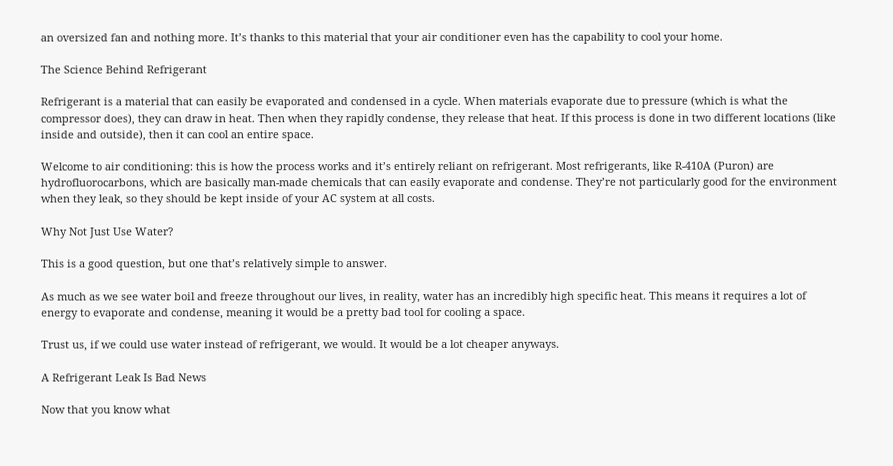an oversized fan and nothing more. It’s thanks to this material that your air conditioner even has the capability to cool your home.

The Science Behind Refrigerant

Refrigerant is a material that can easily be evaporated and condensed in a cycle. When materials evaporate due to pressure (which is what the compressor does), they can draw in heat. Then when they rapidly condense, they release that heat. If this process is done in two different locations (like inside and outside), then it can cool an entire space.

Welcome to air conditioning: this is how the process works and it’s entirely reliant on refrigerant. Most refrigerants, like R-410A (Puron) are hydrofluorocarbons, which are basically man-made chemicals that can easily evaporate and condense. They’re not particularly good for the environment when they leak, so they should be kept inside of your AC system at all costs.

Why Not Just Use Water?

This is a good question, but one that’s relatively simple to answer.

As much as we see water boil and freeze throughout our lives, in reality, water has an incredibly high specific heat. This means it requires a lot of energy to evaporate and condense, meaning it would be a pretty bad tool for cooling a space.

Trust us, if we could use water instead of refrigerant, we would. It would be a lot cheaper anyways.

A Refrigerant Leak Is Bad News

Now that you know what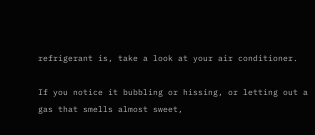refrigerant is, take a look at your air conditioner.

If you notice it bubbling or hissing, or letting out a gas that smells almost sweet,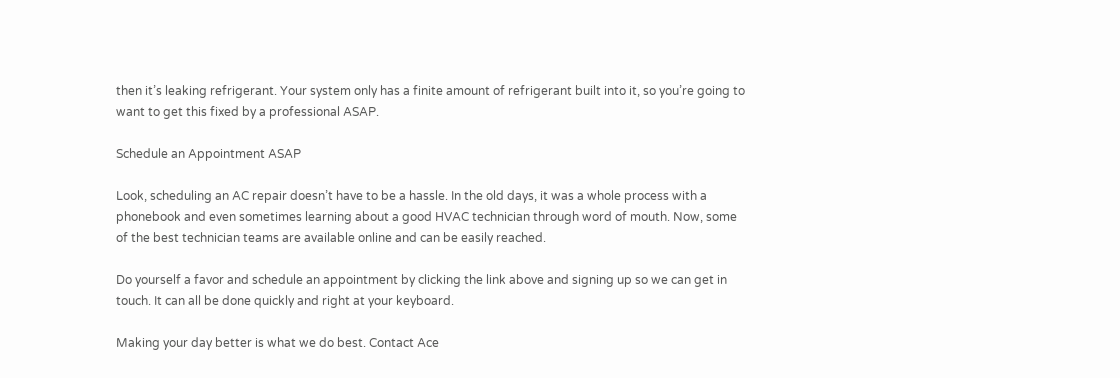then it’s leaking refrigerant. Your system only has a finite amount of refrigerant built into it, so you’re going to want to get this fixed by a professional ASAP.

Schedule an Appointment ASAP

Look, scheduling an AC repair doesn’t have to be a hassle. In the old days, it was a whole process with a phonebook and even sometimes learning about a good HVAC technician through word of mouth. Now, some of the best technician teams are available online and can be easily reached.

Do yourself a favor and schedule an appointment by clicking the link above and signing up so we can get in touch. It can all be done quickly and right at your keyboard.

Making your day better is what we do best. Contact Ace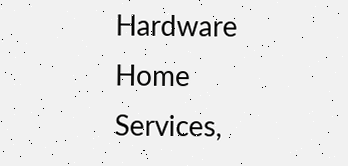Hardware Home Services,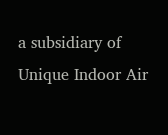a subsidiary of Unique Indoor Air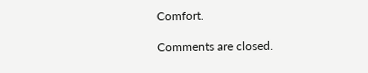Comfort.

Comments are closed.